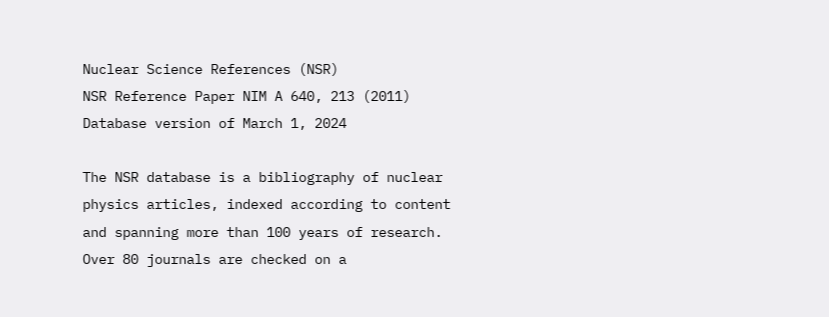Nuclear Science References (NSR)
NSR Reference Paper NIM A 640, 213 (2011)
Database version of March 1, 2024

The NSR database is a bibliography of nuclear physics articles, indexed according to content and spanning more than 100 years of research. Over 80 journals are checked on a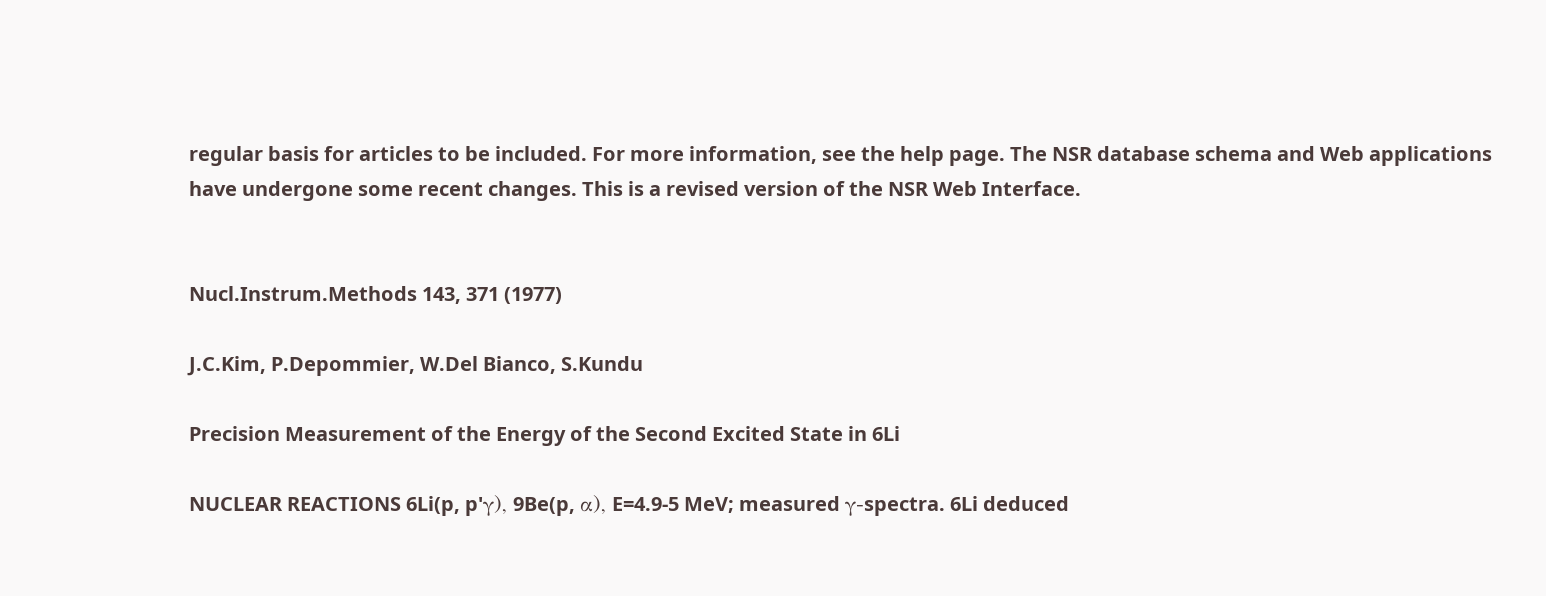regular basis for articles to be included. For more information, see the help page. The NSR database schema and Web applications have undergone some recent changes. This is a revised version of the NSR Web Interface.


Nucl.Instrum.Methods 143, 371 (1977)

J.C.Kim, P.Depommier, W.Del Bianco, S.Kundu

Precision Measurement of the Energy of the Second Excited State in 6Li

NUCLEAR REACTIONS 6Li(p, p'γ), 9Be(p, α), E=4.9-5 MeV; measured γ-spectra. 6Li deduced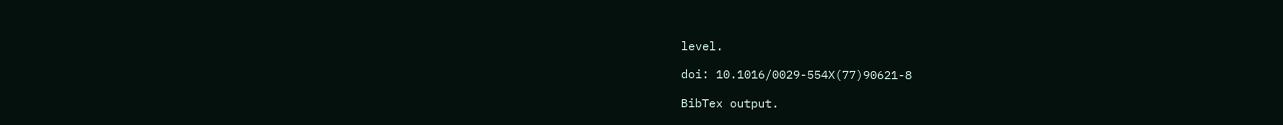level.

doi: 10.1016/0029-554X(77)90621-8

BibTex output.